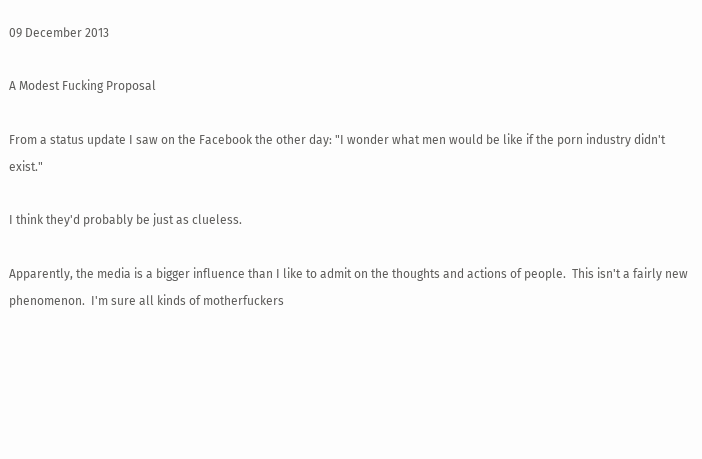09 December 2013

A Modest Fucking Proposal

From a status update I saw on the Facebook the other day: "I wonder what men would be like if the porn industry didn't exist."

I think they'd probably be just as clueless.

Apparently, the media is a bigger influence than I like to admit on the thoughts and actions of people.  This isn't a fairly new phenomenon.  I'm sure all kinds of motherfuckers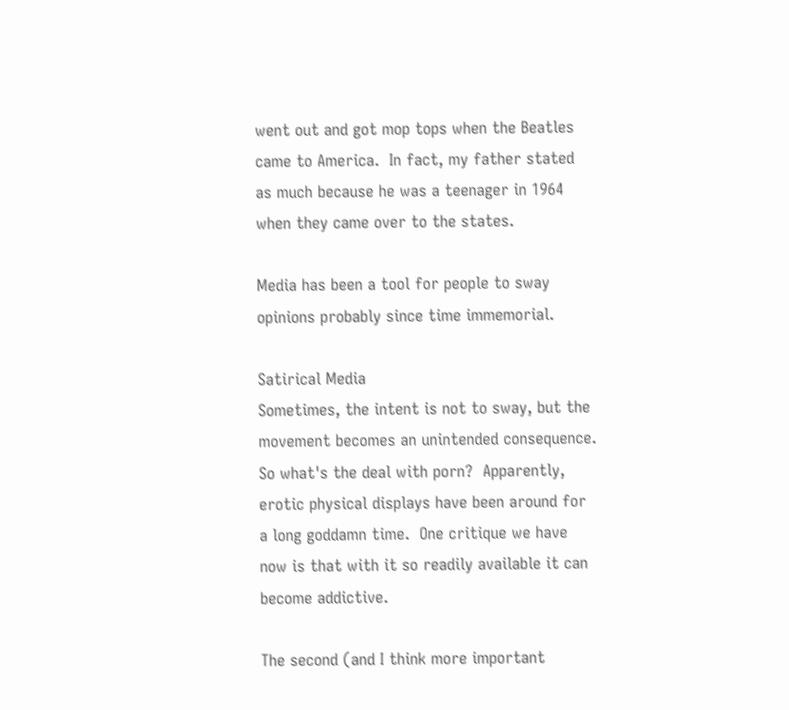went out and got mop tops when the Beatles came to America.  In fact, my father stated as much because he was a teenager in 1964 when they came over to the states.

Media has been a tool for people to sway opinions probably since time immemorial.

Satirical Media
Sometimes, the intent is not to sway, but the movement becomes an unintended consequence.  So what's the deal with porn?  Apparently, erotic physical displays have been around for a long goddamn time.  One critique we have now is that with it so readily available it can become addictive.

The second (and I think more important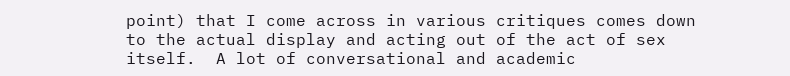point) that I come across in various critiques comes down to the actual display and acting out of the act of sex itself.  A lot of conversational and academic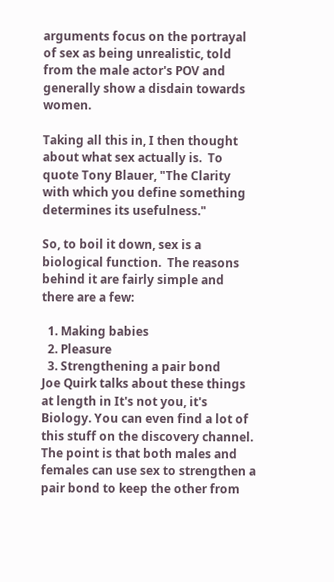arguments focus on the portrayal of sex as being unrealistic, told from the male actor's POV and generally show a disdain towards women.

Taking all this in, I then thought about what sex actually is.  To quote Tony Blauer, "The Clarity with which you define something determines its usefulness."

So, to boil it down, sex is a biological function.  The reasons behind it are fairly simple and there are a few:

  1. Making babies
  2. Pleasure
  3. Strengthening a pair bond
Joe Quirk talks about these things at length in It's not you, it's Biology. You can even find a lot of this stuff on the discovery channel.  The point is that both males and females can use sex to strengthen a pair bond to keep the other from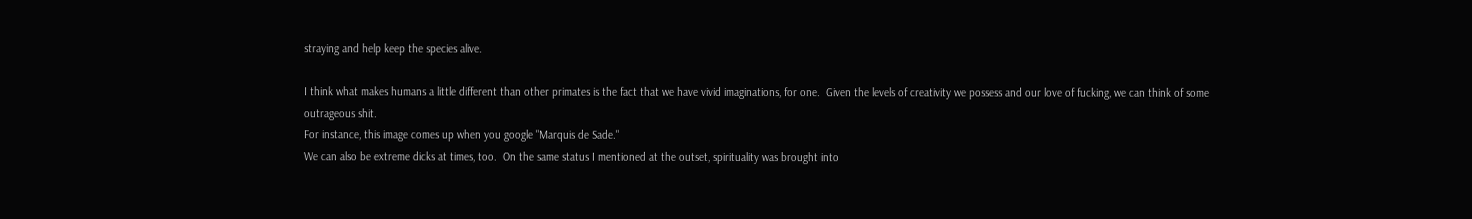straying and help keep the species alive.

I think what makes humans a little different than other primates is the fact that we have vivid imaginations, for one.  Given the levels of creativity we possess and our love of fucking, we can think of some outrageous shit.
For instance, this image comes up when you google "Marquis de Sade."
We can also be extreme dicks at times, too.  On the same status I mentioned at the outset, spirituality was brought into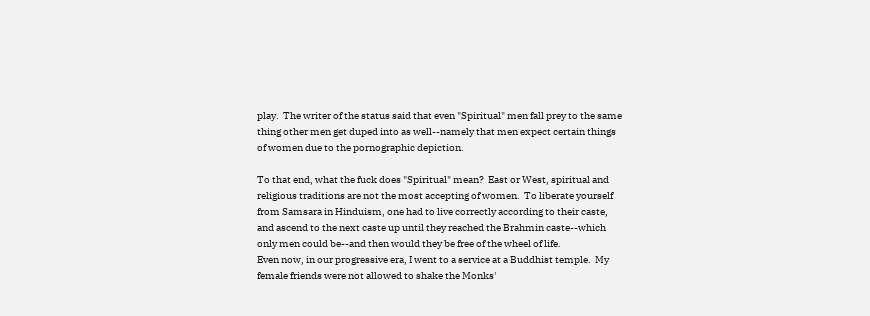play.  The writer of the status said that even "Spiritual" men fall prey to the same thing other men get duped into as well--namely that men expect certain things of women due to the pornographic depiction.

To that end, what the fuck does "Spiritual" mean?  East or West, spiritual and religious traditions are not the most accepting of women.  To liberate yourself from Samsara in Hinduism, one had to live correctly according to their caste, and ascend to the next caste up until they reached the Brahmin caste--which only men could be--and then would they be free of the wheel of life.
Even now, in our progressive era, I went to a service at a Buddhist temple.  My female friends were not allowed to shake the Monks'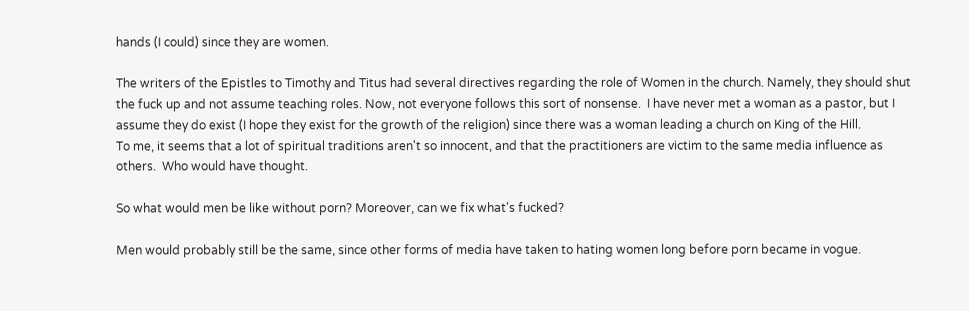hands (I could) since they are women.

The writers of the Epistles to Timothy and Titus had several directives regarding the role of Women in the church. Namely, they should shut the fuck up and not assume teaching roles. Now, not everyone follows this sort of nonsense.  I have never met a woman as a pastor, but I assume they do exist (I hope they exist for the growth of the religion) since there was a woman leading a church on King of the Hill.
To me, it seems that a lot of spiritual traditions aren't so innocent, and that the practitioners are victim to the same media influence as others.  Who would have thought.

So what would men be like without porn? Moreover, can we fix what's fucked?

Men would probably still be the same, since other forms of media have taken to hating women long before porn became in vogue.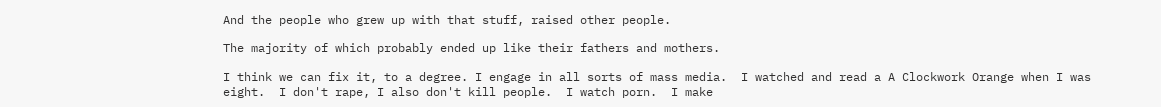And the people who grew up with that stuff, raised other people.

The majority of which probably ended up like their fathers and mothers.

I think we can fix it, to a degree. I engage in all sorts of mass media.  I watched and read a A Clockwork Orange when I was eight.  I don't rape, I also don't kill people.  I watch porn.  I make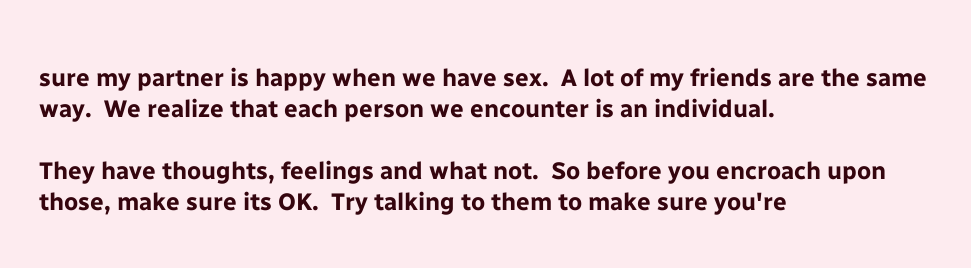sure my partner is happy when we have sex.  A lot of my friends are the same way.  We realize that each person we encounter is an individual.

They have thoughts, feelings and what not.  So before you encroach upon those, make sure its OK.  Try talking to them to make sure you're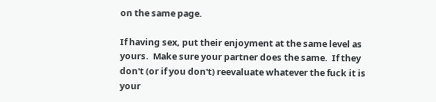on the same page.

If having sex, put their enjoyment at the same level as yours.  Make sure your partner does the same.  If they don't (or if you don't) reevaluate whatever the fuck it is your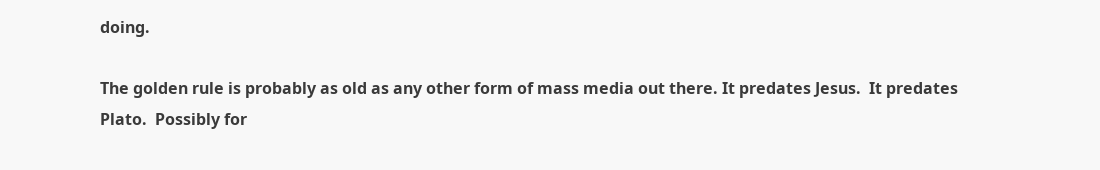doing.

The golden rule is probably as old as any other form of mass media out there. It predates Jesus.  It predates Plato.  Possibly for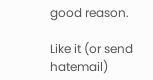good reason.

Like it (or send hatemail)